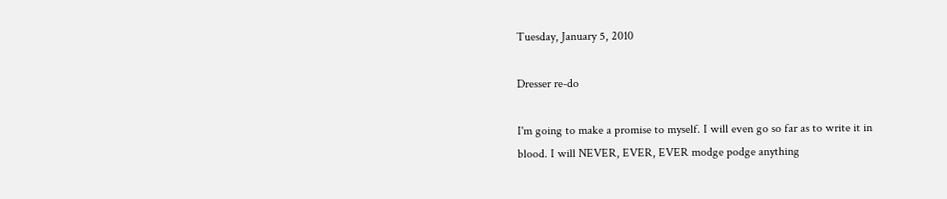Tuesday, January 5, 2010

Dresser re-do

I'm going to make a promise to myself. I will even go so far as to write it in blood. I will NEVER, EVER, EVER modge podge anything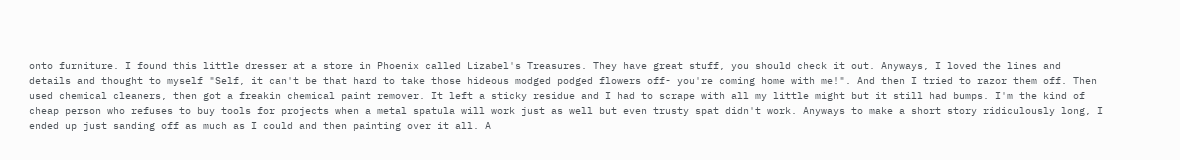onto furniture. I found this little dresser at a store in Phoenix called Lizabel's Treasures. They have great stuff, you should check it out. Anyways, I loved the lines and details and thought to myself "Self, it can't be that hard to take those hideous modged podged flowers off- you're coming home with me!". And then I tried to razor them off. Then used chemical cleaners, then got a freakin chemical paint remover. It left a sticky residue and I had to scrape with all my little might but it still had bumps. I'm the kind of cheap person who refuses to buy tools for projects when a metal spatula will work just as well but even trusty spat didn't work. Anyways to make a short story ridiculously long, I ended up just sanding off as much as I could and then painting over it all. A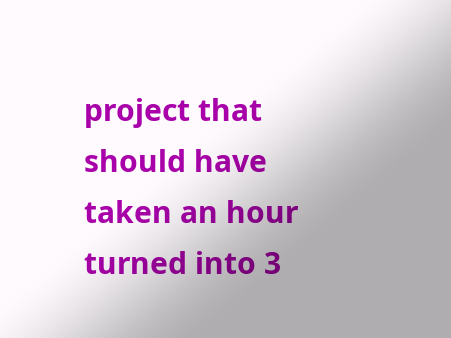project that should have taken an hour turned into 3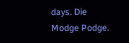days. Die Modge Podge.